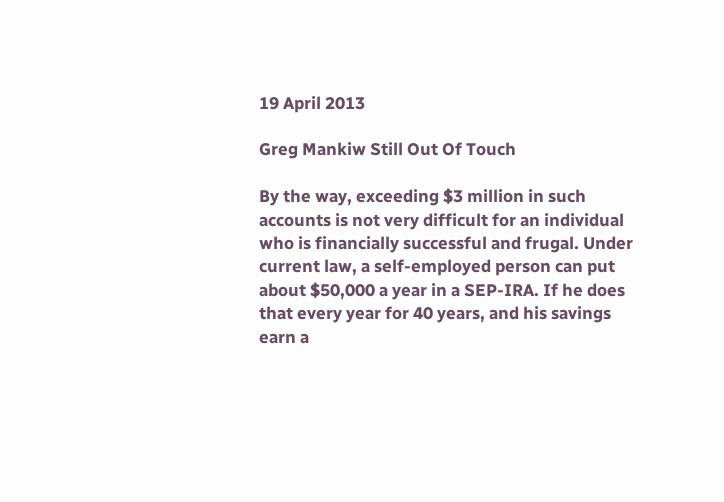19 April 2013

Greg Mankiw Still Out Of Touch

By the way, exceeding $3 million in such accounts is not very difficult for an individual who is financially successful and frugal. Under current law, a self-employed person can put about $50,000 a year in a SEP-IRA. If he does that every year for 40 years, and his savings earn a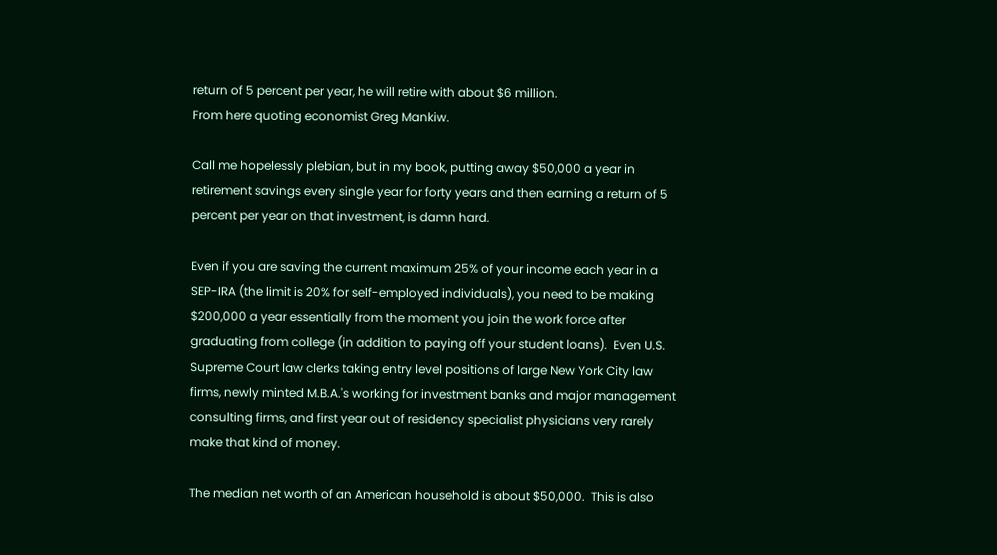return of 5 percent per year, he will retire with about $6 million.
From here quoting economist Greg Mankiw.

Call me hopelessly plebian, but in my book, putting away $50,000 a year in retirement savings every single year for forty years and then earning a return of 5 percent per year on that investment, is damn hard.

Even if you are saving the current maximum 25% of your income each year in a SEP-IRA (the limit is 20% for self-employed individuals), you need to be making $200,000 a year essentially from the moment you join the work force after graduating from college (in addition to paying off your student loans).  Even U.S. Supreme Court law clerks taking entry level positions of large New York City law firms, newly minted M.B.A.'s working for investment banks and major management consulting firms, and first year out of residency specialist physicians very rarely make that kind of money.

The median net worth of an American household is about $50,000.  This is also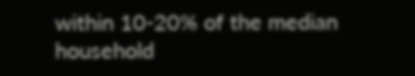within 10-20% of the median household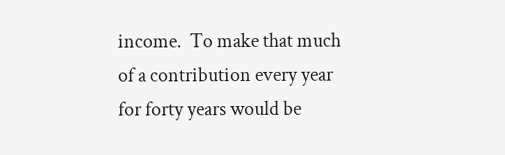income.  To make that much of a contribution every year for forty years would be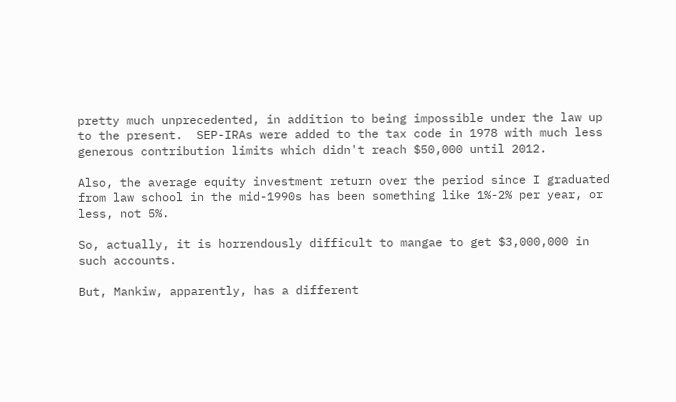pretty much unprecedented, in addition to being impossible under the law up to the present.  SEP-IRAs were added to the tax code in 1978 with much less generous contribution limits which didn't reach $50,000 until 2012.

Also, the average equity investment return over the period since I graduated from law school in the mid-1990s has been something like 1%-2% per year, or less, not 5%.

So, actually, it is horrendously difficult to mangae to get $3,000,000 in such accounts.

But, Mankiw, apparently, has a different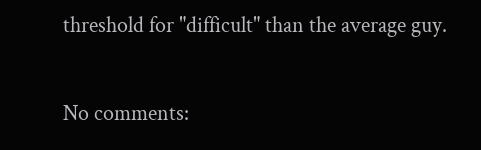threshold for "difficult" than the average guy.

No comments: